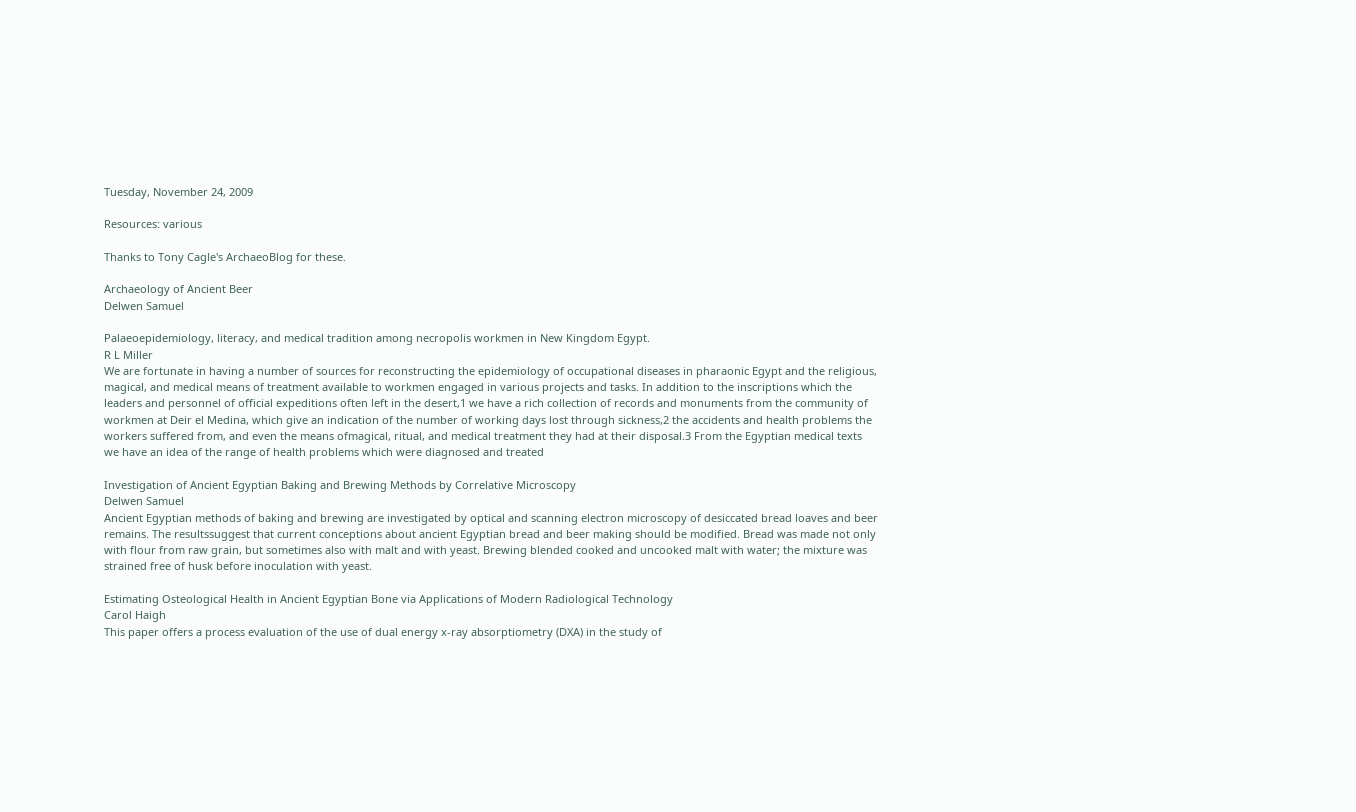Tuesday, November 24, 2009

Resources: various

Thanks to Tony Cagle's ArchaeoBlog for these.

Archaeology of Ancient Beer
Delwen Samuel

Palaeoepidemiology, literacy, and medical tradition among necropolis workmen in New Kingdom Egypt.
R L Miller
We are fortunate in having a number of sources for reconstructing the epidemiology of occupational diseases in pharaonic Egypt and the religious, magical, and medical means of treatment available to workmen engaged in various projects and tasks. In addition to the inscriptions which the leaders and personnel of official expeditions often left in the desert,1 we have a rich collection of records and monuments from the community of workmen at Deir el Medina, which give an indication of the number of working days lost through sickness,2 the accidents and health problems the workers suffered from, and even the means ofmagical, ritual, and medical treatment they had at their disposal.3 From the Egyptian medical texts we have an idea of the range of health problems which were diagnosed and treated

Investigation of Ancient Egyptian Baking and Brewing Methods by Correlative Microscopy
Delwen Samuel
Ancient Egyptian methods of baking and brewing are investigated by optical and scanning electron microscopy of desiccated bread loaves and beer remains. The resultssuggest that current conceptions about ancient Egyptian bread and beer making should be modified. Bread was made not only with flour from raw grain, but sometimes also with malt and with yeast. Brewing blended cooked and uncooked malt with water; the mixture was strained free of husk before inoculation with yeast.

Estimating Osteological Health in Ancient Egyptian Bone via Applications of Modern Radiological Technology
Carol Haigh
This paper offers a process evaluation of the use of dual energy x-ray absorptiometry (DXA) in the study of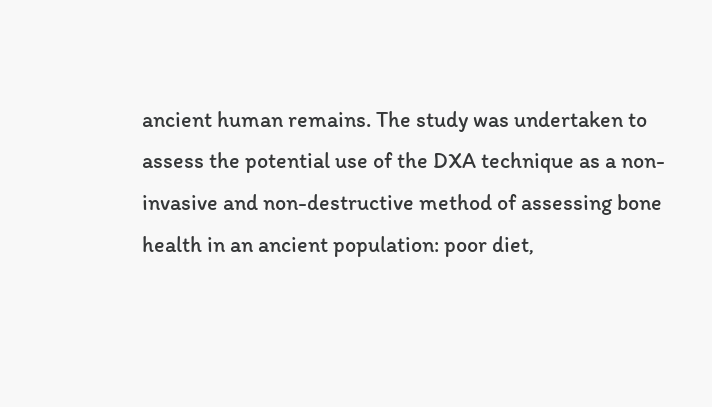ancient human remains. The study was undertaken to assess the potential use of the DXA technique as a non-invasive and non-destructive method of assessing bone health in an ancient population: poor diet,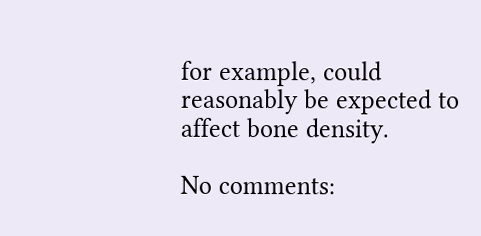for example, could reasonably be expected to affect bone density.

No comments: